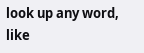look up any word, like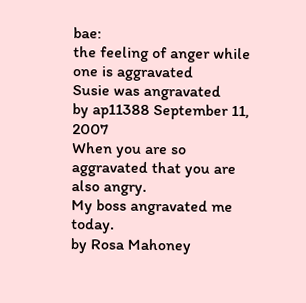bae:
the feeling of anger while one is aggravated
Susie was angravated
by ap11388 September 11, 2007
When you are so aggravated that you are also angry.
My boss angravated me today.
by Rosa Mahoney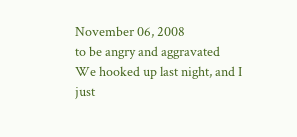November 06, 2008
to be angry and aggravated
We hooked up last night, and I just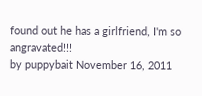found out he has a girlfriend, I'm so angravated!!!
by puppybait November 16, 2011